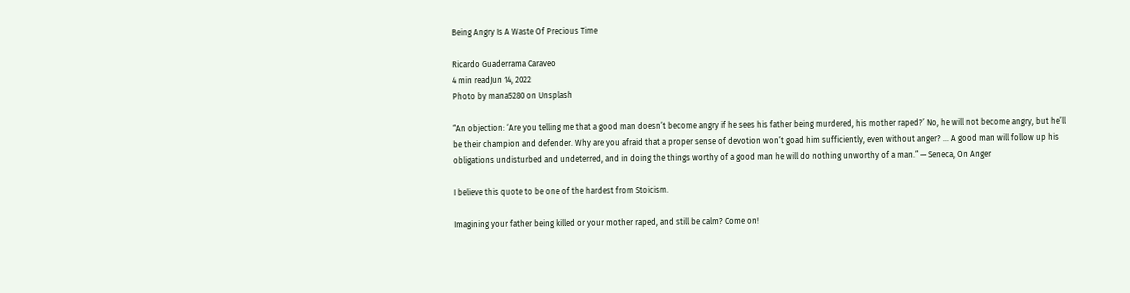Being Angry Is A Waste Of Precious Time

Ricardo Guaderrama Caraveo
4 min readJun 14, 2022
Photo by mana5280 on Unsplash

“An objection: ‘Are you telling me that a good man doesn’t become angry if he sees his father being murdered, his mother raped?’ No, he will not become angry, but he’ll be their champion and defender. Why are you afraid that a proper sense of devotion won’t goad him sufficiently, even without anger? … A good man will follow up his obligations undisturbed and undeterred, and in doing the things worthy of a good man he will do nothing unworthy of a man.” — Seneca, On Anger

I believe this quote to be one of the hardest from Stoicism.

Imagining your father being killed or your mother raped, and still be calm? Come on!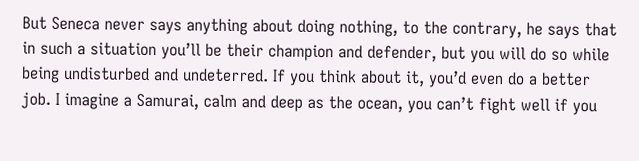But Seneca never says anything about doing nothing, to the contrary, he says that in such a situation you’ll be their champion and defender, but you will do so while being undisturbed and undeterred. If you think about it, you’d even do a better job. I imagine a Samurai, calm and deep as the ocean, you can’t fight well if you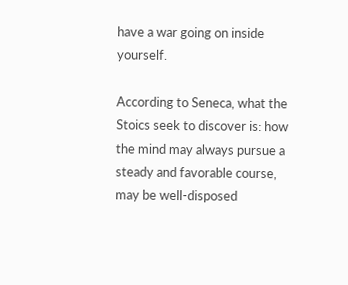have a war going on inside yourself.

According to Seneca, what the Stoics seek to discover is: how the mind may always pursue a steady and favorable course, may be well-disposed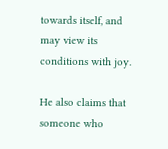towards itself, and may view its conditions with joy.

He also claims that someone who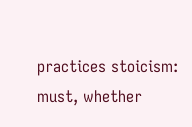practices stoicism: must, whether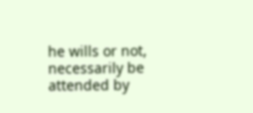he wills or not, necessarily be attended by